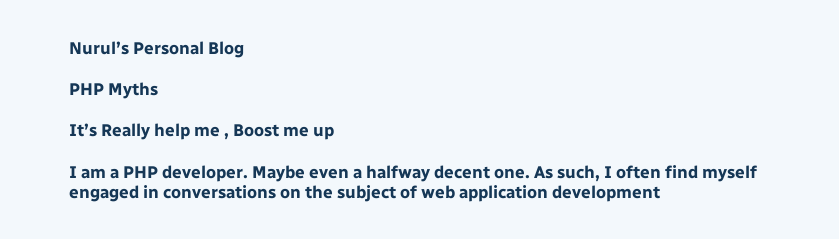Nurul’s Personal Blog

PHP Myths

It’s Really help me , Boost me up

I am a PHP developer. Maybe even a halfway decent one. As such, I often find myself engaged in conversations on the subject of web application development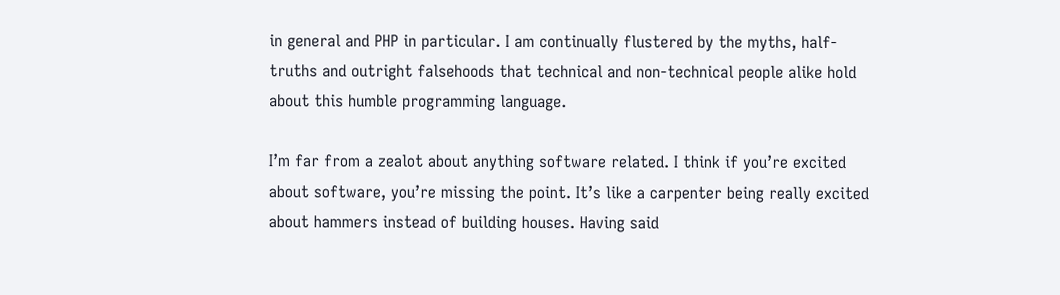in general and PHP in particular. I am continually flustered by the myths, half-truths and outright falsehoods that technical and non-technical people alike hold about this humble programming language.

I’m far from a zealot about anything software related. I think if you’re excited about software, you’re missing the point. It’s like a carpenter being really excited about hammers instead of building houses. Having said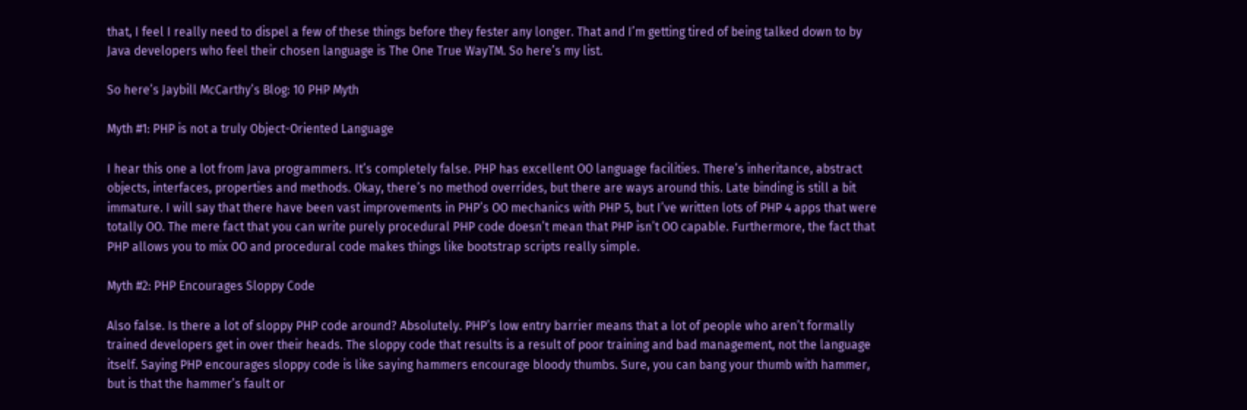that, I feel I really need to dispel a few of these things before they fester any longer. That and I’m getting tired of being talked down to by Java developers who feel their chosen language is The One True WayTM. So here’s my list.

So here’s Jaybill McCarthy’s Blog: 10 PHP Myth

Myth #1: PHP is not a truly Object-Oriented Language

I hear this one a lot from Java programmers. It’s completely false. PHP has excellent OO language facilities. There’s inheritance, abstract objects, interfaces, properties and methods. Okay, there’s no method overrides, but there are ways around this. Late binding is still a bit immature. I will say that there have been vast improvements in PHP’s OO mechanics with PHP 5, but I’ve written lots of PHP 4 apps that were totally OO. The mere fact that you can write purely procedural PHP code doesn’t mean that PHP isn’t OO capable. Furthermore, the fact that PHP allows you to mix OO and procedural code makes things like bootstrap scripts really simple.

Myth #2: PHP Encourages Sloppy Code

Also false. Is there a lot of sloppy PHP code around? Absolutely. PHP’s low entry barrier means that a lot of people who aren’t formally trained developers get in over their heads. The sloppy code that results is a result of poor training and bad management, not the language itself. Saying PHP encourages sloppy code is like saying hammers encourage bloody thumbs. Sure, you can bang your thumb with hammer, but is that the hammer’s fault or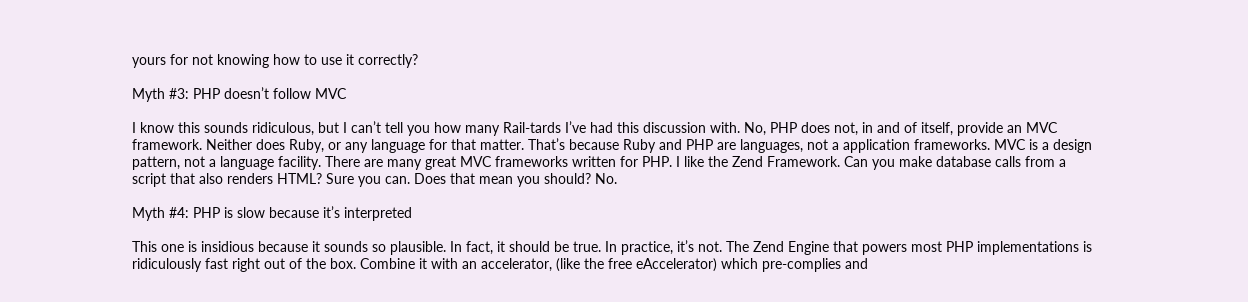yours for not knowing how to use it correctly?

Myth #3: PHP doesn’t follow MVC

I know this sounds ridiculous, but I can’t tell you how many Rail-tards I’ve had this discussion with. No, PHP does not, in and of itself, provide an MVC framework. Neither does Ruby, or any language for that matter. That’s because Ruby and PHP are languages, not a application frameworks. MVC is a design pattern, not a language facility. There are many great MVC frameworks written for PHP. I like the Zend Framework. Can you make database calls from a script that also renders HTML? Sure you can. Does that mean you should? No.

Myth #4: PHP is slow because it’s interpreted

This one is insidious because it sounds so plausible. In fact, it should be true. In practice, it’s not. The Zend Engine that powers most PHP implementations is ridiculously fast right out of the box. Combine it with an accelerator, (like the free eAccelerator) which pre-complies and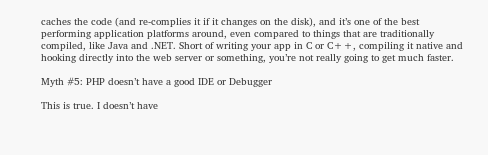caches the code (and re-complies it if it changes on the disk), and it’s one of the best performing application platforms around, even compared to things that are traditionally compiled, like Java and .NET. Short of writing your app in C or C++, compiling it native and hooking directly into the web server or something, you’re not really going to get much faster.

Myth #5: PHP doesn’t have a good IDE or Debugger

This is true. I doesn’t have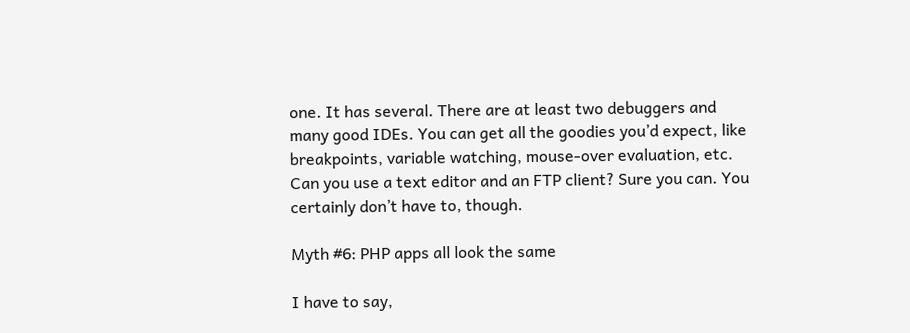one. It has several. There are at least two debuggers and many good IDEs. You can get all the goodies you’d expect, like breakpoints, variable watching, mouse-over evaluation, etc. Can you use a text editor and an FTP client? Sure you can. You certainly don’t have to, though.

Myth #6: PHP apps all look the same

I have to say,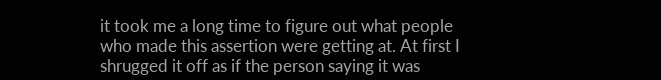it took me a long time to figure out what people who made this assertion were getting at. At first I shrugged it off as if the person saying it was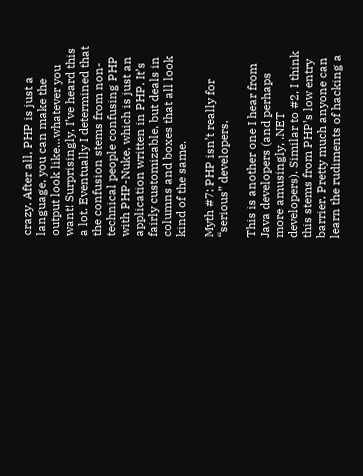crazy. After all, PHP is just a language, you can make the output look like…whatever you want! Surprisingly, I’ve heard this a lot. Eventually I determined that the confusion stems from non-technical people confusing PHP with PHP-Nuke, which is just an application written in PHP. It’s fairly customizable, but deals in columns and boxes that all look kind of the same.

Myth #7: PHP isn’t really for “serious” developers.

This is another one I hear from Java developers (and perhaps more amusingly, .NET developers). Similar to #2, I think this stems from PHP’s low entry barrier. Pretty much anyone can learn the rudiments of hacking a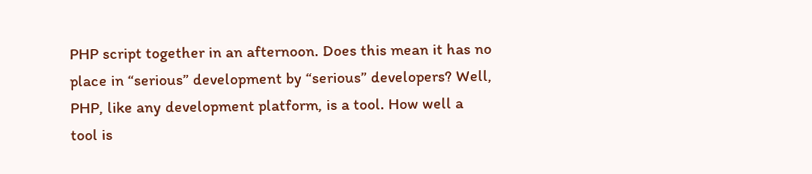PHP script together in an afternoon. Does this mean it has no place in “serious” development by “serious” developers? Well, PHP, like any development platform, is a tool. How well a tool is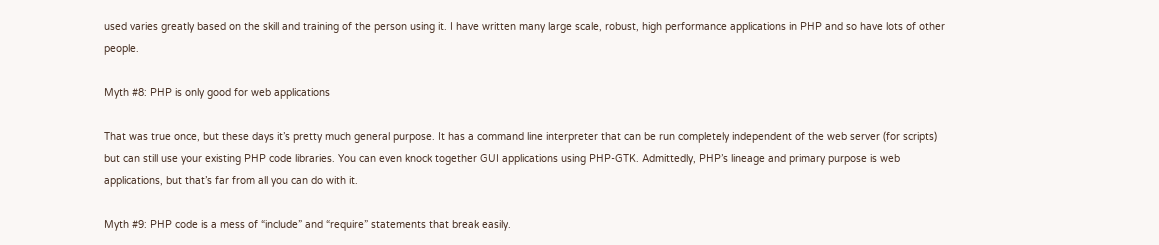used varies greatly based on the skill and training of the person using it. I have written many large scale, robust, high performance applications in PHP and so have lots of other people.

Myth #8: PHP is only good for web applications

That was true once, but these days it’s pretty much general purpose. It has a command line interpreter that can be run completely independent of the web server (for scripts) but can still use your existing PHP code libraries. You can even knock together GUI applications using PHP-GTK. Admittedly, PHP’s lineage and primary purpose is web applications, but that’s far from all you can do with it.

Myth #9: PHP code is a mess of “include” and “require” statements that break easily.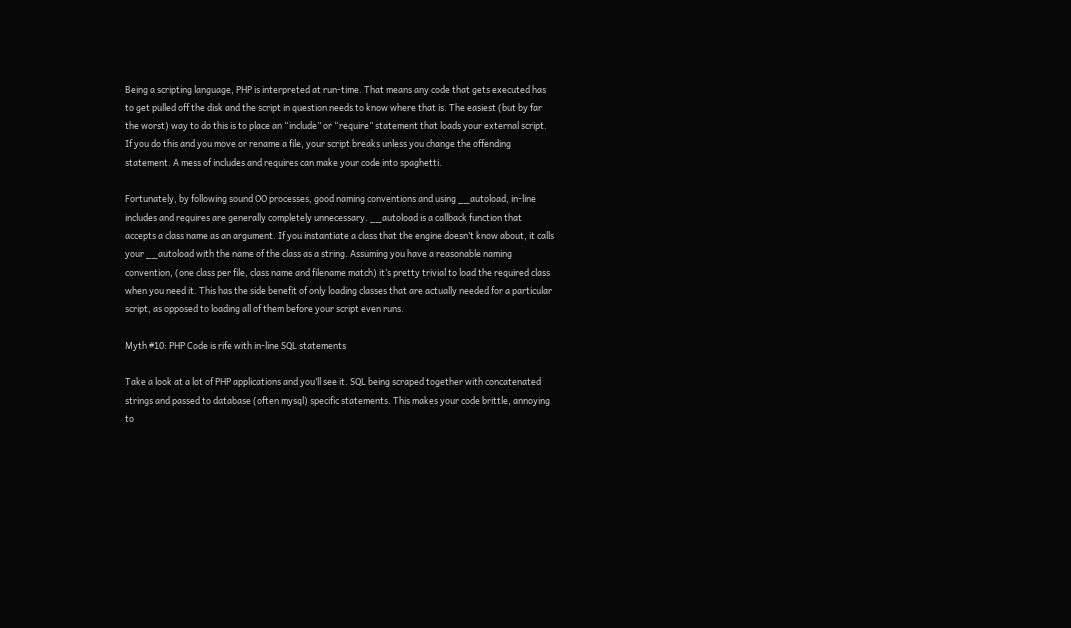Being a scripting language, PHP is interpreted at run-time. That means any code that gets executed has to get pulled off the disk and the script in question needs to know where that is. The easiest (but by far the worst) way to do this is to place an “include” or “require” statement that loads your external script. If you do this and you move or rename a file, your script breaks unless you change the offending statement. A mess of includes and requires can make your code into spaghetti.

Fortunately, by following sound OO processes, good naming conventions and using __autoload, in-line includes and requires are generally completely unnecessary. __autoload is a callback function that accepts a class name as an argument. If you instantiate a class that the engine doesn’t know about, it calls your __autoload with the name of the class as a string. Assuming you have a reasonable naming convention, (one class per file, class name and filename match) it’s pretty trivial to load the required class when you need it. This has the side benefit of only loading classes that are actually needed for a particular script, as opposed to loading all of them before your script even runs.

Myth #10: PHP Code is rife with in-line SQL statements

Take a look at a lot of PHP applications and you’ll see it. SQL being scraped together with concatenated strings and passed to database (often mysql) specific statements. This makes your code brittle, annoying to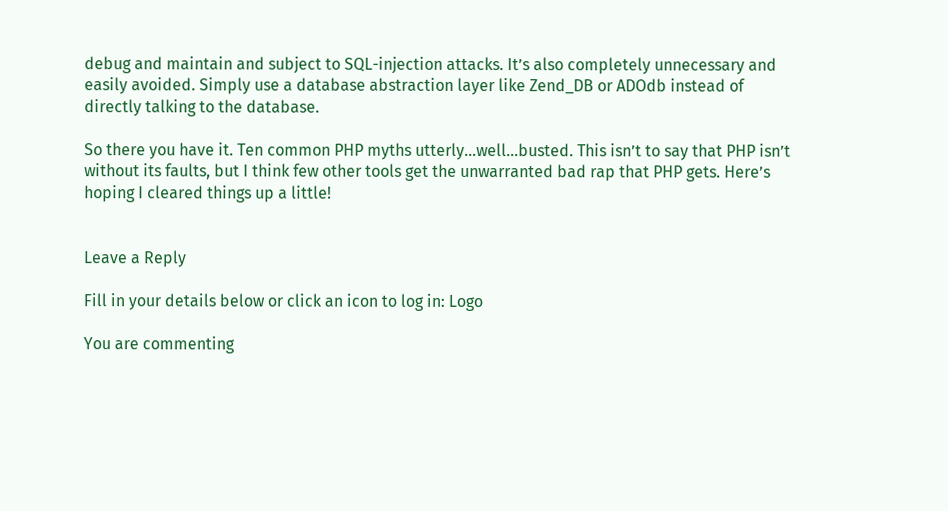debug and maintain and subject to SQL-injection attacks. It’s also completely unnecessary and easily avoided. Simply use a database abstraction layer like Zend_DB or ADOdb instead of directly talking to the database.

So there you have it. Ten common PHP myths utterly…well…busted. This isn’t to say that PHP isn’t without its faults, but I think few other tools get the unwarranted bad rap that PHP gets. Here’s hoping I cleared things up a little!


Leave a Reply

Fill in your details below or click an icon to log in: Logo

You are commenting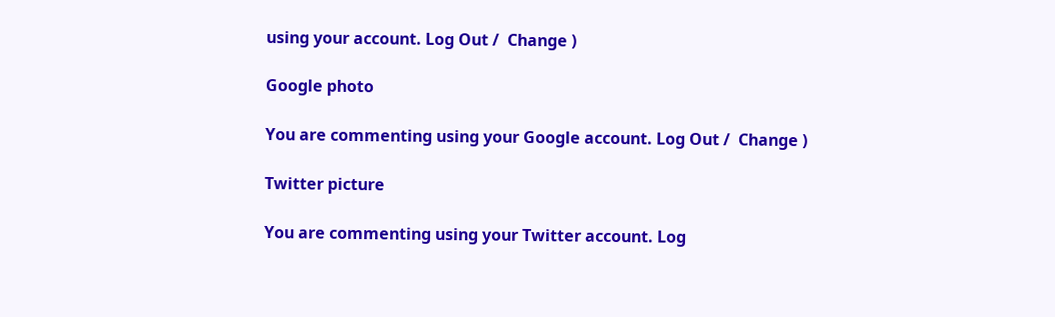using your account. Log Out /  Change )

Google photo

You are commenting using your Google account. Log Out /  Change )

Twitter picture

You are commenting using your Twitter account. Log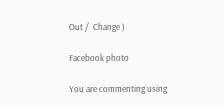Out /  Change )

Facebook photo

You are commenting using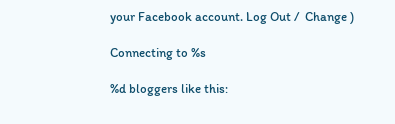your Facebook account. Log Out /  Change )

Connecting to %s

%d bloggers like this: